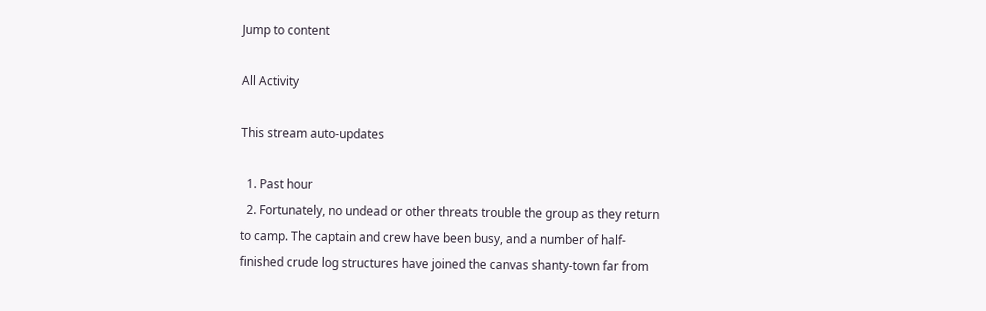Jump to content

All Activity

This stream auto-updates

  1. Past hour
  2. Fortunately, no undead or other threats trouble the group as they return to camp. The captain and crew have been busy, and a number of half-finished crude log structures have joined the canvas shanty-town far from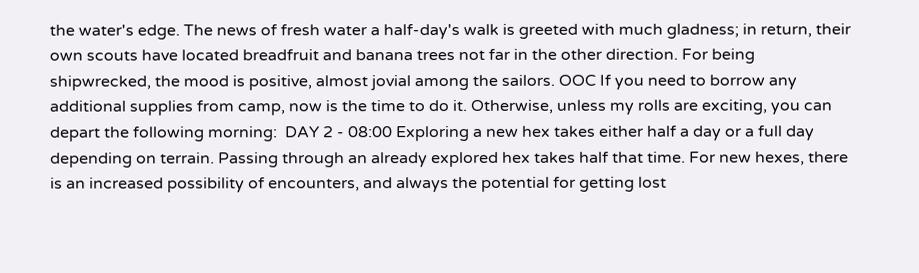the water's edge. The news of fresh water a half-day's walk is greeted with much gladness; in return, their own scouts have located breadfruit and banana trees not far in the other direction. For being shipwrecked, the mood is positive, almost jovial among the sailors. OOC If you need to borrow any additional supplies from camp, now is the time to do it. Otherwise, unless my rolls are exciting, you can depart the following morning:  DAY 2 - 08:00 Exploring a new hex takes either half a day or a full day depending on terrain. Passing through an already explored hex takes half that time. For new hexes, there is an increased possibility of encounters, and always the potential for getting lost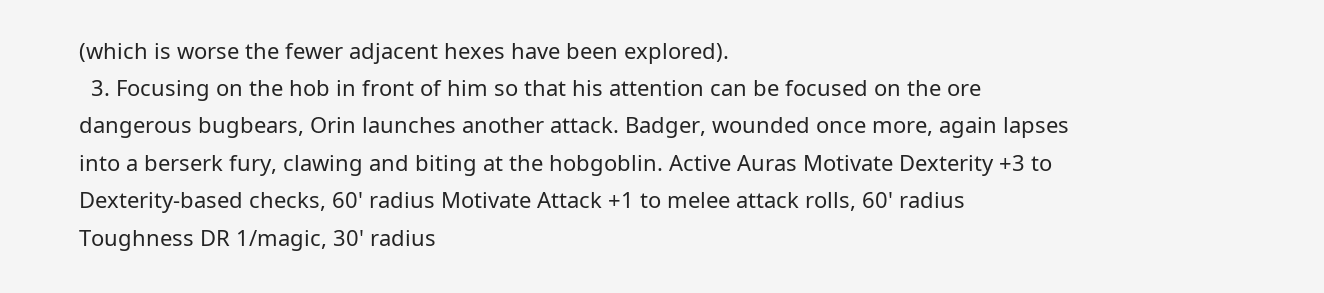(which is worse the fewer adjacent hexes have been explored).
  3. Focusing on the hob in front of him so that his attention can be focused on the ore dangerous bugbears, Orin launches another attack. Badger, wounded once more, again lapses into a berserk fury, clawing and biting at the hobgoblin. Active Auras Motivate Dexterity +3 to Dexterity-based checks, 60' radius Motivate Attack +1 to melee attack rolls, 60' radius Toughness DR 1/magic, 30' radius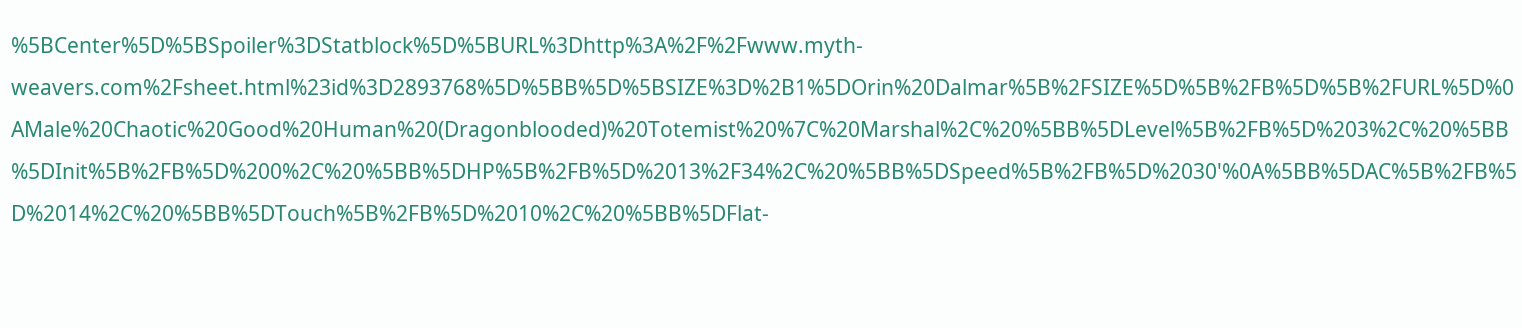%5BCenter%5D%5BSpoiler%3DStatblock%5D%5BURL%3Dhttp%3A%2F%2Fwww.myth-weavers.com%2Fsheet.html%23id%3D2893768%5D%5BB%5D%5BSIZE%3D%2B1%5DOrin%20Dalmar%5B%2FSIZE%5D%5B%2FB%5D%5B%2FURL%5D%0AMale%20Chaotic%20Good%20Human%20(Dragonblooded)%20Totemist%20%7C%20Marshal%2C%20%5BB%5DLevel%5B%2FB%5D%203%2C%20%5BB%5DInit%5B%2FB%5D%200%2C%20%5BB%5DHP%5B%2FB%5D%2013%2F34%2C%20%5BB%5DSpeed%5B%2FB%5D%2030'%0A%5BB%5DAC%5B%2FB%5D%2014%2C%20%5BB%5DTouch%5B%2FB%5D%2010%2C%20%5BB%5DFlat-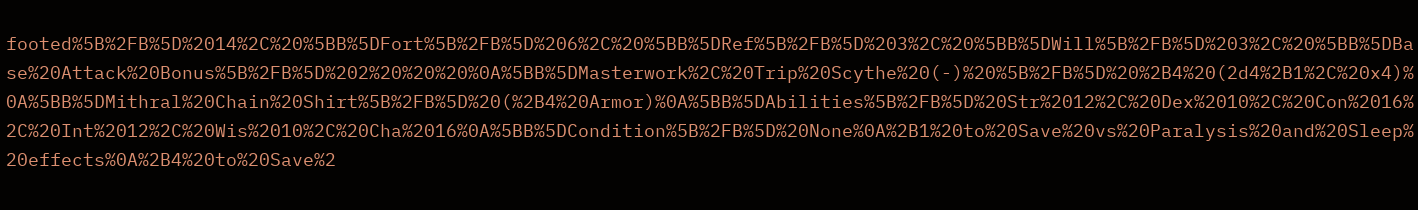footed%5B%2FB%5D%2014%2C%20%5BB%5DFort%5B%2FB%5D%206%2C%20%5BB%5DRef%5B%2FB%5D%203%2C%20%5BB%5DWill%5B%2FB%5D%203%2C%20%5BB%5DBase%20Attack%20Bonus%5B%2FB%5D%202%20%20%20%0A%5BB%5DMasterwork%2C%20Trip%20Scythe%20(-)%20%5B%2FB%5D%20%2B4%20(2d4%2B1%2C%20x4)%0A%5BB%5DMithral%20Chain%20Shirt%5B%2FB%5D%20(%2B4%20Armor)%0A%5BB%5DAbilities%5B%2FB%5D%20Str%2012%2C%20Dex%2010%2C%20Con%2016%2C%20Int%2012%2C%20Wis%2010%2C%20Cha%2016%0A%5BB%5DCondition%5B%2FB%5D%20None%0A%2B1%20to%20Save%20vs%20Paralysis%20and%20Sleep%20effects%0A%2B4%20to%20Save%2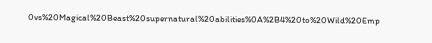0vs%20Magical%20Beast%20supernatural%20abilities%0A%2B4%20to%20Wild%20Emp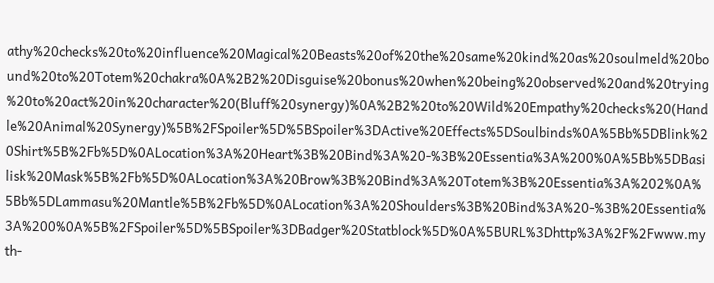athy%20checks%20to%20influence%20Magical%20Beasts%20of%20the%20same%20kind%20as%20soulmeld%20bound%20to%20Totem%20chakra%0A%2B2%20Disguise%20bonus%20when%20being%20observed%20and%20trying%20to%20act%20in%20character%20(Bluff%20synergy)%0A%2B2%20to%20Wild%20Empathy%20checks%20(Handle%20Animal%20Synergy)%5B%2FSpoiler%5D%5BSpoiler%3DActive%20Effects%5DSoulbinds%0A%5Bb%5DBlink%20Shirt%5B%2Fb%5D%0ALocation%3A%20Heart%3B%20Bind%3A%20-%3B%20Essentia%3A%200%0A%5Bb%5DBasilisk%20Mask%5B%2Fb%5D%0ALocation%3A%20Brow%3B%20Bind%3A%20Totem%3B%20Essentia%3A%202%0A%5Bb%5DLammasu%20Mantle%5B%2Fb%5D%0ALocation%3A%20Shoulders%3B%20Bind%3A%20-%3B%20Essentia%3A%200%0A%5B%2FSpoiler%5D%5BSpoiler%3DBadger%20Statblock%5D%0A%5BURL%3Dhttp%3A%2F%2Fwww.myth-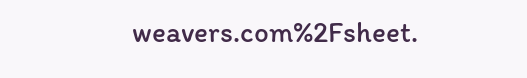weavers.com%2Fsheet.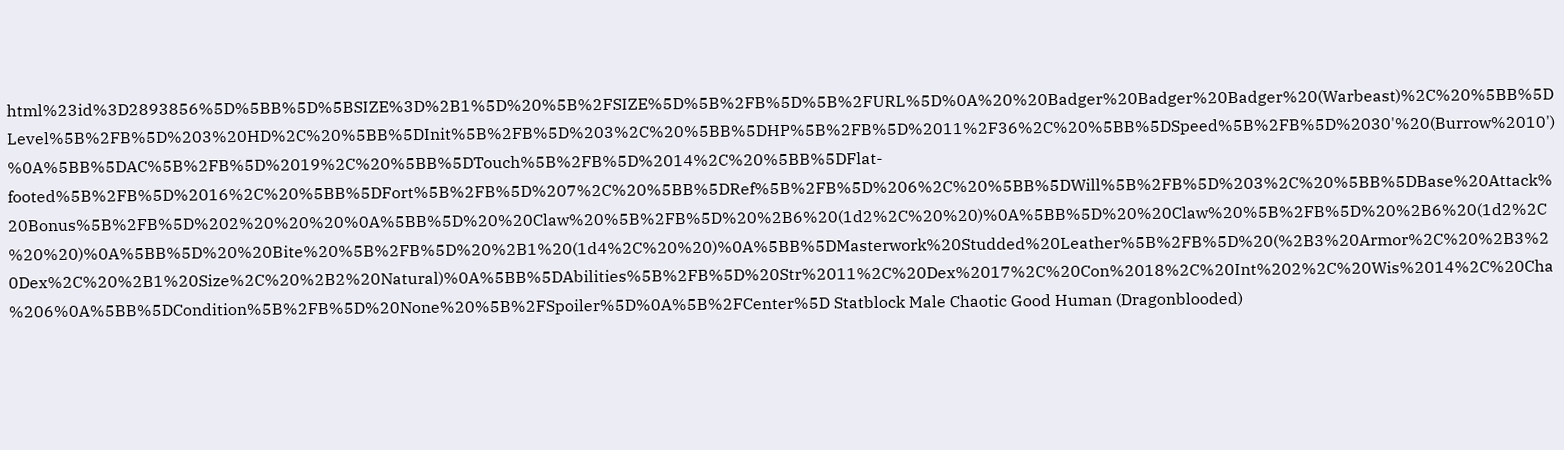html%23id%3D2893856%5D%5BB%5D%5BSIZE%3D%2B1%5D%20%5B%2FSIZE%5D%5B%2FB%5D%5B%2FURL%5D%0A%20%20Badger%20Badger%20Badger%20(Warbeast)%2C%20%5BB%5DLevel%5B%2FB%5D%203%20HD%2C%20%5BB%5DInit%5B%2FB%5D%203%2C%20%5BB%5DHP%5B%2FB%5D%2011%2F36%2C%20%5BB%5DSpeed%5B%2FB%5D%2030'%20(Burrow%2010')%0A%5BB%5DAC%5B%2FB%5D%2019%2C%20%5BB%5DTouch%5B%2FB%5D%2014%2C%20%5BB%5DFlat-footed%5B%2FB%5D%2016%2C%20%5BB%5DFort%5B%2FB%5D%207%2C%20%5BB%5DRef%5B%2FB%5D%206%2C%20%5BB%5DWill%5B%2FB%5D%203%2C%20%5BB%5DBase%20Attack%20Bonus%5B%2FB%5D%202%20%20%20%0A%5BB%5D%20%20Claw%20%5B%2FB%5D%20%2B6%20(1d2%2C%20%20)%0A%5BB%5D%20%20Claw%20%5B%2FB%5D%20%2B6%20(1d2%2C%20%20)%0A%5BB%5D%20%20Bite%20%5B%2FB%5D%20%2B1%20(1d4%2C%20%20)%0A%5BB%5DMasterwork%20Studded%20Leather%5B%2FB%5D%20(%2B3%20Armor%2C%20%2B3%20Dex%2C%20%2B1%20Size%2C%20%2B2%20Natural)%0A%5BB%5DAbilities%5B%2FB%5D%20Str%2011%2C%20Dex%2017%2C%20Con%2018%2C%20Int%202%2C%20Wis%2014%2C%20Cha%206%0A%5BB%5DCondition%5B%2FB%5D%20None%20%5B%2FSpoiler%5D%0A%5B%2FCenter%5D Statblock Male Chaotic Good Human (Dragonblooded)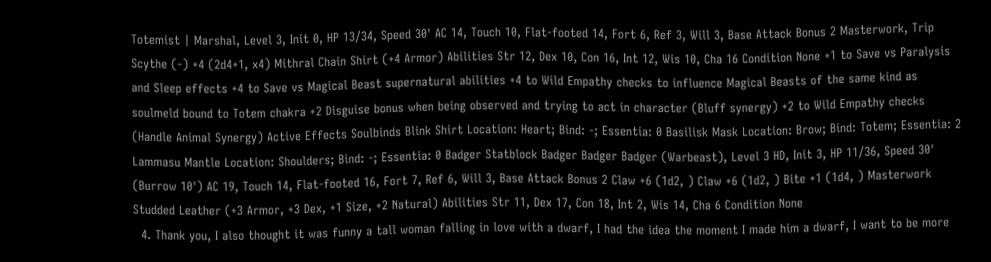Totemist | Marshal, Level 3, Init 0, HP 13/34, Speed 30' AC 14, Touch 10, Flat-footed 14, Fort 6, Ref 3, Will 3, Base Attack Bonus 2 Masterwork, Trip Scythe (-) +4 (2d4+1, x4) Mithral Chain Shirt (+4 Armor) Abilities Str 12, Dex 10, Con 16, Int 12, Wis 10, Cha 16 Condition None +1 to Save vs Paralysis and Sleep effects +4 to Save vs Magical Beast supernatural abilities +4 to Wild Empathy checks to influence Magical Beasts of the same kind as soulmeld bound to Totem chakra +2 Disguise bonus when being observed and trying to act in character (Bluff synergy) +2 to Wild Empathy checks (Handle Animal Synergy) Active Effects Soulbinds Blink Shirt Location: Heart; Bind: -; Essentia: 0 Basilisk Mask Location: Brow; Bind: Totem; Essentia: 2 Lammasu Mantle Location: Shoulders; Bind: -; Essentia: 0 Badger Statblock Badger Badger Badger (Warbeast), Level 3 HD, Init 3, HP 11/36, Speed 30' (Burrow 10') AC 19, Touch 14, Flat-footed 16, Fort 7, Ref 6, Will 3, Base Attack Bonus 2 Claw +6 (1d2, ) Claw +6 (1d2, ) Bite +1 (1d4, ) Masterwork Studded Leather (+3 Armor, +3 Dex, +1 Size, +2 Natural) Abilities Str 11, Dex 17, Con 18, Int 2, Wis 14, Cha 6 Condition None
  4. Thank you, I also thought it was funny a tall woman falling in love with a dwarf, I had the idea the moment I made him a dwarf, I want to be more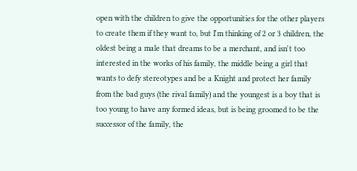open with the children to give the opportunities for the other players to create them if they want to, but I'm thinking of 2 or 3 children, the oldest being a male that dreams to be a merchant, and isn't too interested in the works of his family, the middle being a girl that wants to defy stereotypes and be a Knight and protect her family from the bad guys (the rival family) and the youngest is a boy that is too young to have any formed ideas, but is being groomed to be the successor of the family, the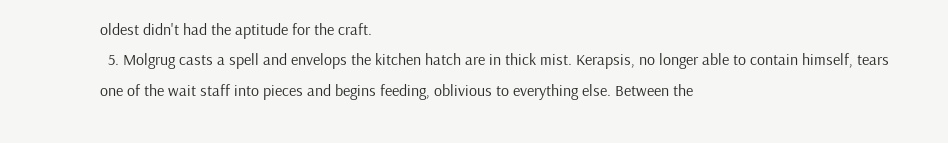oldest didn't had the aptitude for the craft.
  5. Molgrug casts a spell and envelops the kitchen hatch are in thick mist. Kerapsis, no longer able to contain himself, tears one of the wait staff into pieces and begins feeding, oblivious to everything else. Between the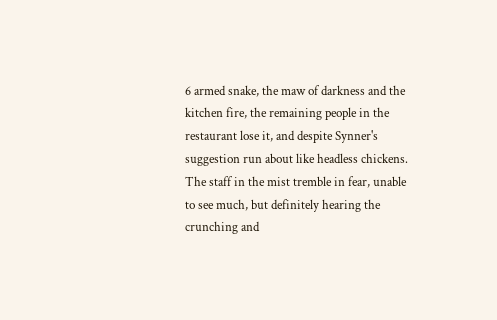6 armed snake, the maw of darkness and the kitchen fire, the remaining people in the restaurant lose it, and despite Synner's suggestion run about like headless chickens. The staff in the mist tremble in fear, unable to see much, but definitely hearing the crunching and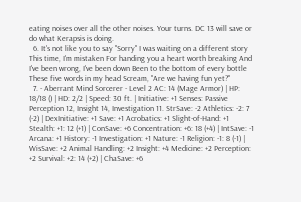eating noises over all the other noises. Your turns. DC 13 will save or do what Kerapsis is doing.
  6. It's not like you to say "Sorry" I was waiting on a different story This time, I'm mistaken For handing you a heart worth breaking And I've been wrong, I've been down Been to the bottom of every bottle These five words in my head Scream, "Are we having fun yet?"
  7. - Aberrant Mind Sorcerer - Level 2 AC: 14 (Mage Armor) | HP: 18/18 () | HD: 2/2 | Speed: 30 ft. | Initiative: +1 Senses: Passive Perception 12, Insight 14, Investigation 11. StrSave: -2 Athletics: -2: 7 (-2) | DexInitiative: +1 Save: +1 Acrobatics: +1 Slight-of-Hand: +1 Stealth: +1: 12 (+1) | ConSave: +6 Concentration: +6: 18 (+4) | IntSave: -1 Arcana: +1 History: -1 Investigation: +1 Nature: -1 Religion: -1: 8 (-1) | WisSave: +2 Animal Handling: +2 Insight: +4 Medicine: +2 Perception: +2 Survival: +2: 14 (+2) | ChaSave: +6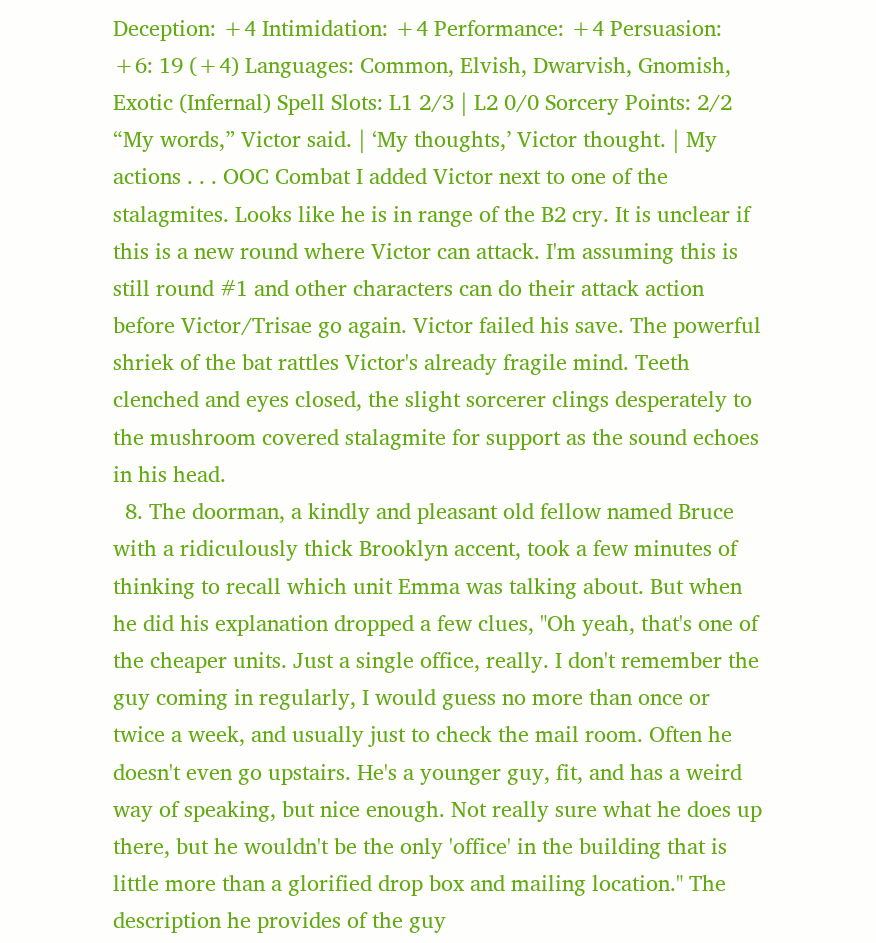Deception: +4 Intimidation: +4 Performance: +4 Persuasion: +6: 19 (+4) Languages: Common, Elvish, Dwarvish, Gnomish, Exotic (Infernal) Spell Slots: L1 2/3 | L2 0/0 Sorcery Points: 2/2 “My words,” Victor said. | ‘My thoughts,’ Victor thought. | My actions . . . OOC Combat I added Victor next to one of the stalagmites. Looks like he is in range of the B2 cry. It is unclear if this is a new round where Victor can attack. I'm assuming this is still round #1 and other characters can do their attack action before Victor/Trisae go again. Victor failed his save. The powerful shriek of the bat rattles Victor's already fragile mind. Teeth clenched and eyes closed, the slight sorcerer clings desperately to the mushroom covered stalagmite for support as the sound echoes in his head.
  8. The doorman, a kindly and pleasant old fellow named Bruce with a ridiculously thick Brooklyn accent, took a few minutes of thinking to recall which unit Emma was talking about. But when he did his explanation dropped a few clues, "Oh yeah, that's one of the cheaper units. Just a single office, really. I don't remember the guy coming in regularly, I would guess no more than once or twice a week, and usually just to check the mail room. Often he doesn't even go upstairs. He's a younger guy, fit, and has a weird way of speaking, but nice enough. Not really sure what he does up there, but he wouldn't be the only 'office' in the building that is little more than a glorified drop box and mailing location." The description he provides of the guy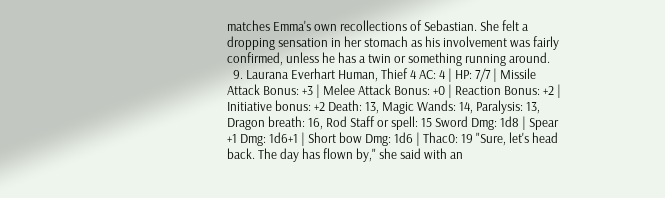matches Emma's own recollections of Sebastian. She felt a dropping sensation in her stomach as his involvement was fairly confirmed, unless he has a twin or something running around.
  9. Laurana Everhart Human, Thief 4 AC: 4 | HP: 7/7 | Missile Attack Bonus: +3 | Melee Attack Bonus: +0 | Reaction Bonus: +2 | Initiative bonus: +2 Death: 13, Magic Wands: 14, Paralysis: 13, Dragon breath: 16, Rod Staff or spell: 15 Sword Dmg: 1d8 | Spear +1 Dmg: 1d6+1 | Short bow Dmg: 1d6 | Thac0: 19 "Sure, let's head back. The day has flown by," she said with an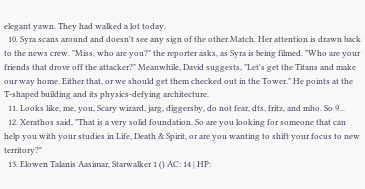elegant yawn. They had walked a lot today.
  10. Syra scans around and doesn't see any sign of the other Match. Her attention is drawn back to the news crew. "Miss, who are you?" the reporter asks, as Syra is being filmed. "Who are your friends that drove off the attacker?" Meanwhile, David suggests, "Let's get the Titans and make our way home. Either that, or we should get them checked out in the Tower." He points at the T-shaped building and its physics-defying architecture.
  11. Looks like, me, you, Scary wizard, jarg, diggersby, do not fear, dts, fritz, and mho. So 9...
  12. Xerathos said, "That is a very solid foundation. So are you looking for someone that can help you with your studies in Life, Death & Spirit, or are you wanting to shift your focus to new territory?"
  13. Elowen Talanis Aasimar, Starwalker 1 () AC: 14 | HP: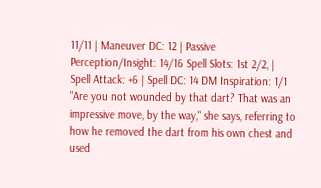11/11 | Maneuver DC: 12 | Passive Perception/Insight: 14/16 Spell Slots: 1st 2/2, | Spell Attack: +6 | Spell DC: 14 DM Inspiration: 1/1 "Are you not wounded by that dart? That was an impressive move, by the way," she says, referring to how he removed the dart from his own chest and used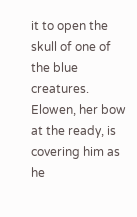it to open the skull of one of the blue creatures. Elowen, her bow at the ready, is covering him as he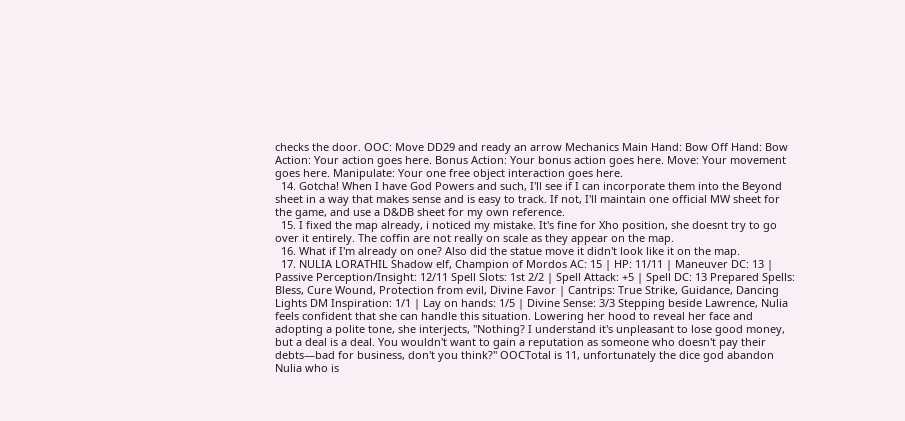checks the door. OOC: Move DD29 and ready an arrow Mechanics Main Hand: Bow Off Hand: Bow Action: Your action goes here. Bonus Action: Your bonus action goes here. Move: Your movement goes here. Manipulate: Your one free object interaction goes here.
  14. Gotcha! When I have God Powers and such, I'll see if I can incorporate them into the Beyond sheet in a way that makes sense and is easy to track. If not, I'll maintain one official MW sheet for the game, and use a D&DB sheet for my own reference.
  15. I fixed the map already, i noticed my mistake. It's fine for Xho position, she doesnt try to go over it entirely. The coffin are not really on scale as they appear on the map.
  16. What if I'm already on one? Also did the statue move it didn't look like it on the map.
  17. NULIA LORATHIL Shadow elf, Champion of Mordos AC: 15 | HP: 11/11 | Maneuver DC: 13 | Passive Perception/Insight: 12/11 Spell Slots: 1st 2/2 | Spell Attack: +5 | Spell DC: 13 Prepared Spells: Bless, Cure Wound, Protection from evil, Divine Favor | Cantrips: True Strike, Guidance, Dancing Lights DM Inspiration: 1/1 | Lay on hands: 1/5 | Divine Sense: 3/3 Stepping beside Lawrence, Nulia feels confident that she can handle this situation. Lowering her hood to reveal her face and adopting a polite tone, she interjects, "Nothing? I understand it's unpleasant to lose good money, but a deal is a deal. You wouldn't want to gain a reputation as someone who doesn't pay their debts—bad for business, don't you think?" OOCTotal is 11, unfortunately the dice god abandon Nulia who is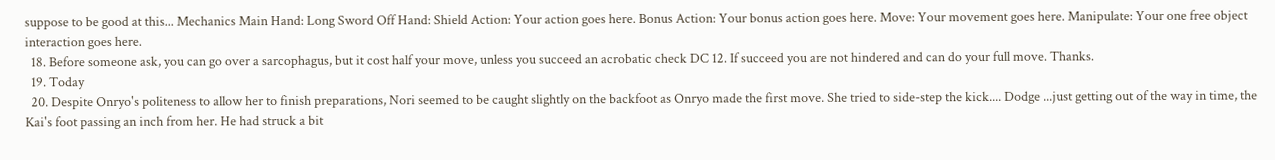suppose to be good at this... Mechanics Main Hand: Long Sword Off Hand: Shield Action: Your action goes here. Bonus Action: Your bonus action goes here. Move: Your movement goes here. Manipulate: Your one free object interaction goes here.
  18. Before someone ask, you can go over a sarcophagus, but it cost half your move, unless you succeed an acrobatic check DC 12. If succeed you are not hindered and can do your full move. Thanks.
  19. Today
  20. Despite Onryo's politeness to allow her to finish preparations, Nori seemed to be caught slightly on the backfoot as Onryo made the first move. She tried to side-step the kick.... Dodge ...just getting out of the way in time, the Kai's foot passing an inch from her. He had struck a bit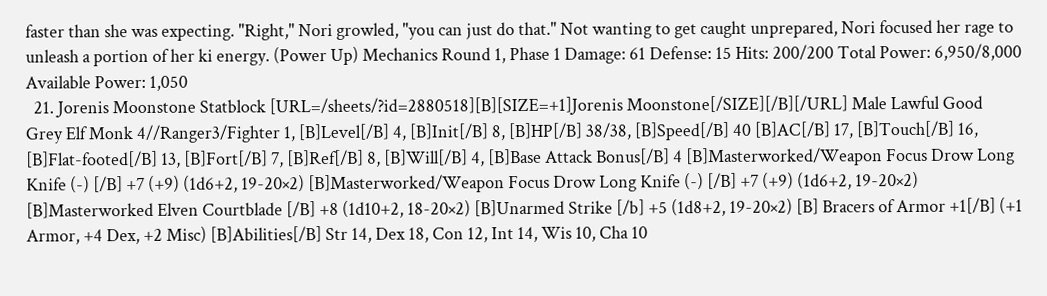faster than she was expecting. "Right," Nori growled, "you can just do that." Not wanting to get caught unprepared, Nori focused her rage to unleash a portion of her ki energy. (Power Up) Mechanics Round 1, Phase 1 Damage: 61 Defense: 15 Hits: 200/200 Total Power: 6,950/8,000 Available Power: 1,050
  21. Jorenis Moonstone Statblock [URL=/sheets/?id=2880518][B][SIZE=+1]Jorenis Moonstone[/SIZE][/B][/URL] Male Lawful Good Grey Elf Monk 4//Ranger3/Fighter 1, [B]Level[/B] 4, [B]Init[/B] 8, [B]HP[/B] 38/38, [B]Speed[/B] 40 [B]AC[/B] 17, [B]Touch[/B] 16, [B]Flat-footed[/B] 13, [B]Fort[/B] 7, [B]Ref[/B] 8, [B]Will[/B] 4, [B]Base Attack Bonus[/B] 4 [B]Masterworked/Weapon Focus Drow Long Knife (-) [/B] +7 (+9) (1d6+2, 19-20×2) [B]Masterworked/Weapon Focus Drow Long Knife (-) [/B] +7 (+9) (1d6+2, 19-20×2) [B]Masterworked Elven Courtblade [/B] +8 (1d10+2, 18-20×2) [B]Unarmed Strike [/b] +5 (1d8+2, 19-20×2) [B] Bracers of Armor +1[/B] (+1 Armor, +4 Dex, +2 Misc) [B]Abilities[/B] Str 14, Dex 18, Con 12, Int 14, Wis 10, Cha 10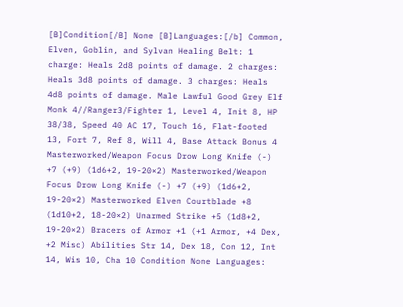[B]Condition[/B] None [B]Languages:[/b] Common, Elven, Goblin, and Sylvan Healing Belt: 1 charge: Heals 2d8 points of damage. 2 charges: Heals 3d8 points of damage. 3 charges: Heals 4d8 points of damage. Male Lawful Good Grey Elf Monk 4//Ranger3/Fighter 1, Level 4, Init 8, HP 38/38, Speed 40 AC 17, Touch 16, Flat-footed 13, Fort 7, Ref 8, Will 4, Base Attack Bonus 4 Masterworked/Weapon Focus Drow Long Knife (-) +7 (+9) (1d6+2, 19-20×2) Masterworked/Weapon Focus Drow Long Knife (-) +7 (+9) (1d6+2, 19-20×2) Masterworked Elven Courtblade +8 (1d10+2, 18-20×2) Unarmed Strike +5 (1d8+2, 19-20×2) Bracers of Armor +1 (+1 Armor, +4 Dex, +2 Misc) Abilities Str 14, Dex 18, Con 12, Int 14, Wis 10, Cha 10 Condition None Languages: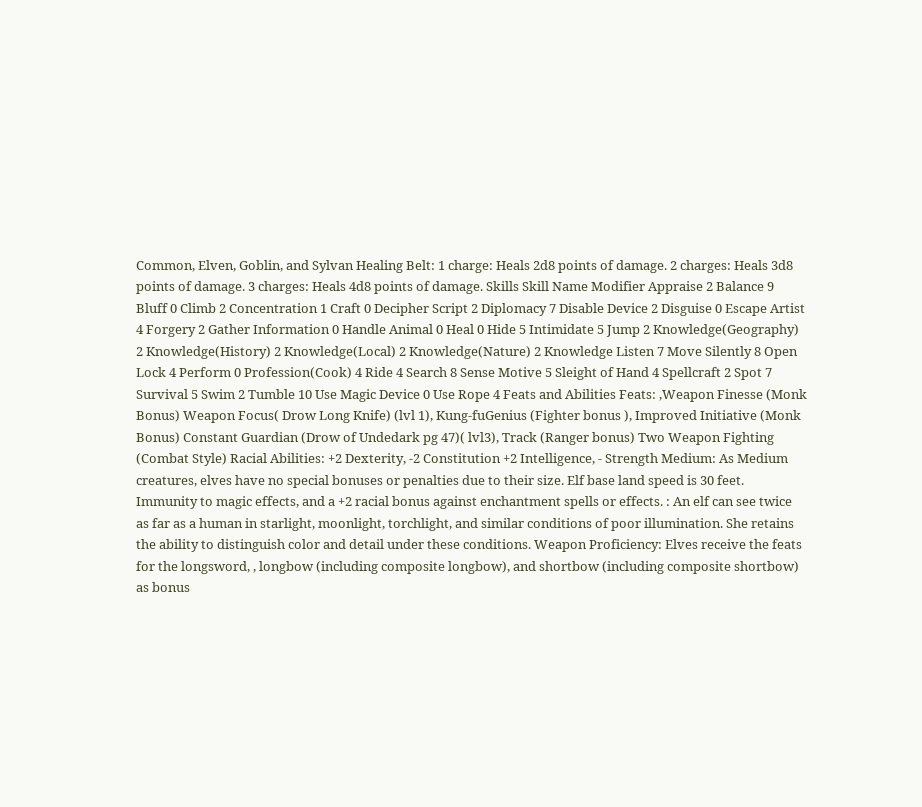Common, Elven, Goblin, and Sylvan Healing Belt: 1 charge: Heals 2d8 points of damage. 2 charges: Heals 3d8 points of damage. 3 charges: Heals 4d8 points of damage. Skills Skill Name Modifier Appraise 2 Balance 9 Bluff 0 Climb 2 Concentration 1 Craft 0 Decipher Script 2 Diplomacy 7 Disable Device 2 Disguise 0 Escape Artist 4 Forgery 2 Gather Information 0 Handle Animal 0 Heal 0 Hide 5 Intimidate 5 Jump 2 Knowledge(Geography) 2 Knowledge(History) 2 Knowledge(Local) 2 Knowledge(Nature) 2 Knowledge Listen 7 Move Silently 8 Open Lock 4 Perform 0 Profession(Cook) 4 Ride 4 Search 8 Sense Motive 5 Sleight of Hand 4 Spellcraft 2 Spot 7 Survival 5 Swim 2 Tumble 10 Use Magic Device 0 Use Rope 4 Feats and Abilities Feats: ,Weapon Finesse (Monk Bonus) Weapon Focus( Drow Long Knife) (lvl 1), Kung-fuGenius (Fighter bonus ), Improved Initiative (Monk Bonus) Constant Guardian (Drow of Undedark pg 47)( lvl3), Track (Ranger bonus) Two Weapon Fighting (Combat Style) Racial Abilities: +2 Dexterity, -2 Constitution +2 Intelligence, - Strength Medium: As Medium creatures, elves have no special bonuses or penalties due to their size. Elf base land speed is 30 feet. Immunity to magic effects, and a +2 racial bonus against enchantment spells or effects. : An elf can see twice as far as a human in starlight, moonlight, torchlight, and similar conditions of poor illumination. She retains the ability to distinguish color and detail under these conditions. Weapon Proficiency: Elves receive the feats for the longsword, , longbow (including composite longbow), and shortbow (including composite shortbow) as bonus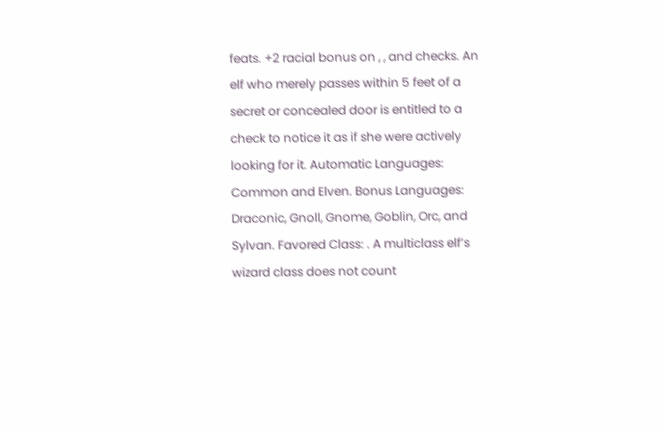feats. +2 racial bonus on , , and checks. An elf who merely passes within 5 feet of a secret or concealed door is entitled to a check to notice it as if she were actively looking for it. Automatic Languages: Common and Elven. Bonus Languages: Draconic, Gnoll, Gnome, Goblin, Orc, and Sylvan. Favored Class: . A multiclass elf’s wizard class does not count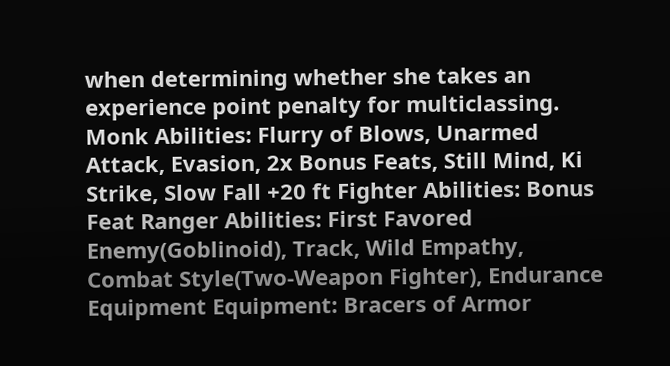when determining whether she takes an experience point penalty for multiclassing. Monk Abilities: Flurry of Blows, Unarmed Attack, Evasion, 2x Bonus Feats, Still Mind, Ki Strike, Slow Fall +20 ft Fighter Abilities: Bonus Feat Ranger Abilities: First Favored Enemy(Goblinoid), Track, Wild Empathy, Combat Style(Two-Weapon Fighter), Endurance Equipment Equipment: Bracers of Armor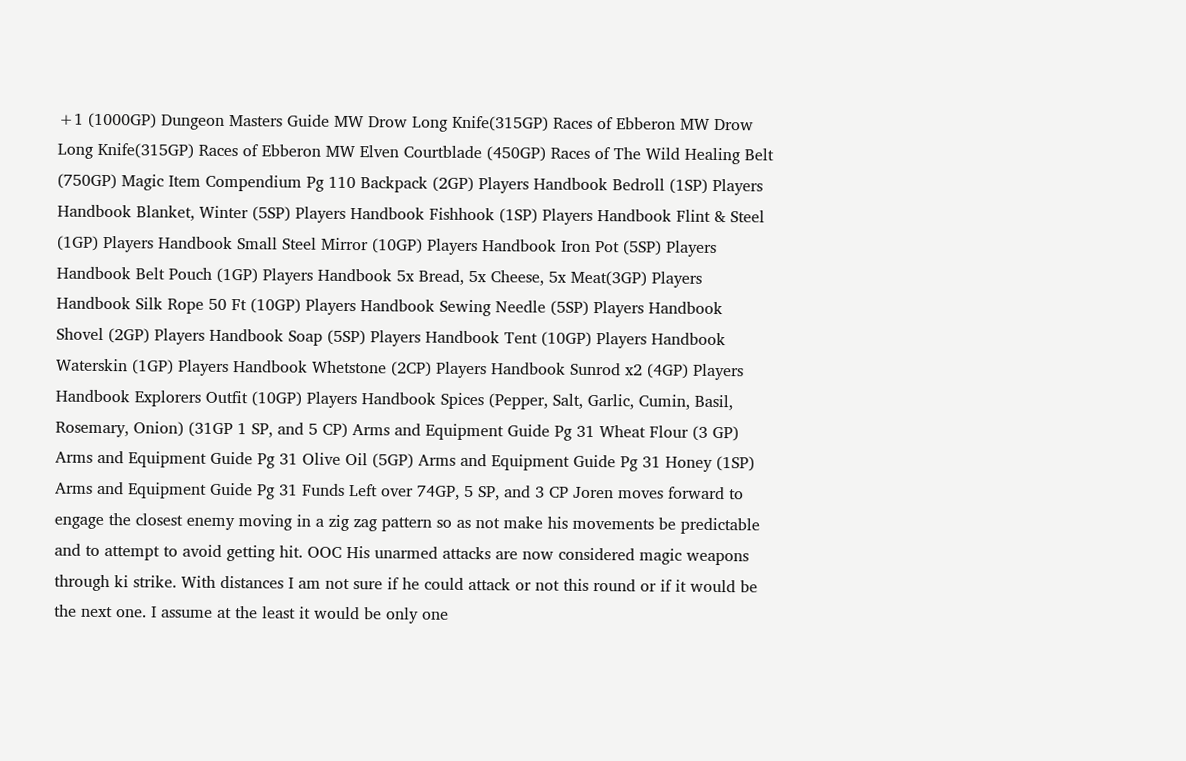+1 (1000GP) Dungeon Masters Guide MW Drow Long Knife(315GP) Races of Ebberon MW Drow Long Knife(315GP) Races of Ebberon MW Elven Courtblade (450GP) Races of The Wild Healing Belt (750GP) Magic Item Compendium Pg 110 Backpack (2GP) Players Handbook Bedroll (1SP) Players Handbook Blanket, Winter (5SP) Players Handbook Fishhook (1SP) Players Handbook Flint & Steel (1GP) Players Handbook Small Steel Mirror (10GP) Players Handbook Iron Pot (5SP) Players Handbook Belt Pouch (1GP) Players Handbook 5x Bread, 5x Cheese, 5x Meat(3GP) Players Handbook Silk Rope 50 Ft (10GP) Players Handbook Sewing Needle (5SP) Players Handbook Shovel (2GP) Players Handbook Soap (5SP) Players Handbook Tent (10GP) Players Handbook Waterskin (1GP) Players Handbook Whetstone (2CP) Players Handbook Sunrod x2 (4GP) Players Handbook Explorers Outfit (10GP) Players Handbook Spices (Pepper, Salt, Garlic, Cumin, Basil, Rosemary, Onion) (31GP 1 SP, and 5 CP) Arms and Equipment Guide Pg 31 Wheat Flour (3 GP) Arms and Equipment Guide Pg 31 Olive Oil (5GP) Arms and Equipment Guide Pg 31 Honey (1SP) Arms and Equipment Guide Pg 31 Funds Left over 74GP, 5 SP, and 3 CP Joren moves forward to engage the closest enemy moving in a zig zag pattern so as not make his movements be predictable and to attempt to avoid getting hit. OOC His unarmed attacks are now considered magic weapons through ki strike. With distances I am not sure if he could attack or not this round or if it would be the next one. I assume at the least it would be only one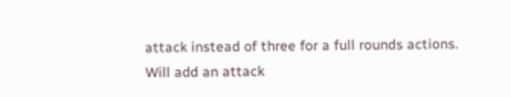attack instead of three for a full rounds actions. Will add an attack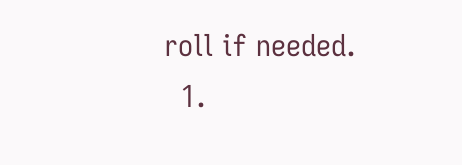roll if needed.
  1.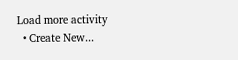Load more activity
  • Create New...